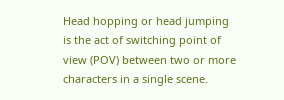Head hopping or head jumping is the act of switching point of view (POV) between two or more characters in a single scene.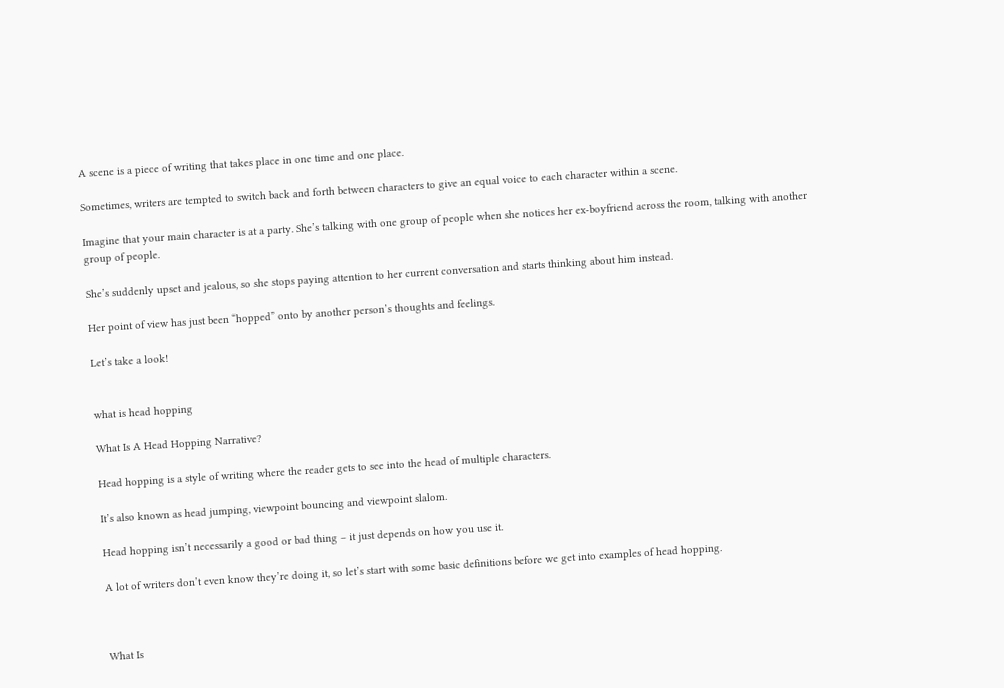A scene is a piece of writing that takes place in one time and one place.

Sometimes, writers are tempted to switch back and forth between characters to give an equal voice to each character within a scene.

Imagine that your main character is at a party. She’s talking with one group of people when she notices her ex-boyfriend across the room, talking with another group of people.

She’s suddenly upset and jealous, so she stops paying attention to her current conversation and starts thinking about him instead.

Her point of view has just been “hopped” onto by another person’s thoughts and feelings.

Let’s take a look!


what is head hopping

What Is A Head Hopping Narrative?

Head hopping is a style of writing where the reader gets to see into the head of multiple characters.

It’s also known as head jumping, viewpoint bouncing and viewpoint slalom.

Head hopping isn’t necessarily a good or bad thing – it just depends on how you use it.

A lot of writers don’t even know they’re doing it, so let’s start with some basic definitions before we get into examples of head hopping.



What Is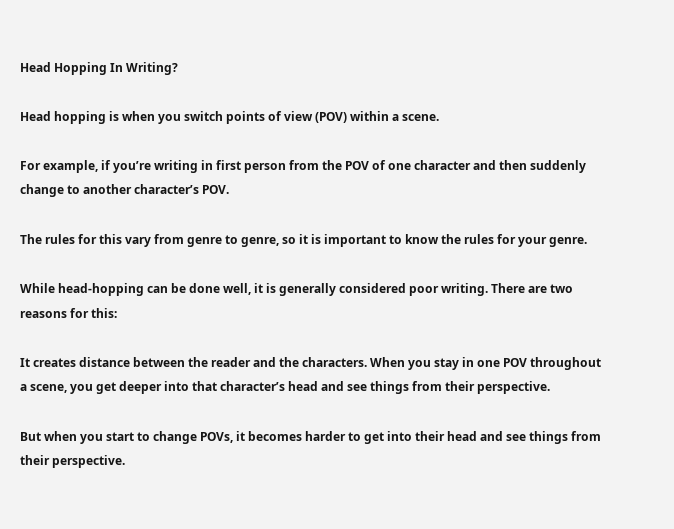Head Hopping In Writing?

Head hopping is when you switch points of view (POV) within a scene.

For example, if you’re writing in first person from the POV of one character and then suddenly change to another character’s POV.

The rules for this vary from genre to genre, so it is important to know the rules for your genre.

While head-hopping can be done well, it is generally considered poor writing. There are two reasons for this:

It creates distance between the reader and the characters. When you stay in one POV throughout a scene, you get deeper into that character’s head and see things from their perspective.

But when you start to change POVs, it becomes harder to get into their head and see things from their perspective.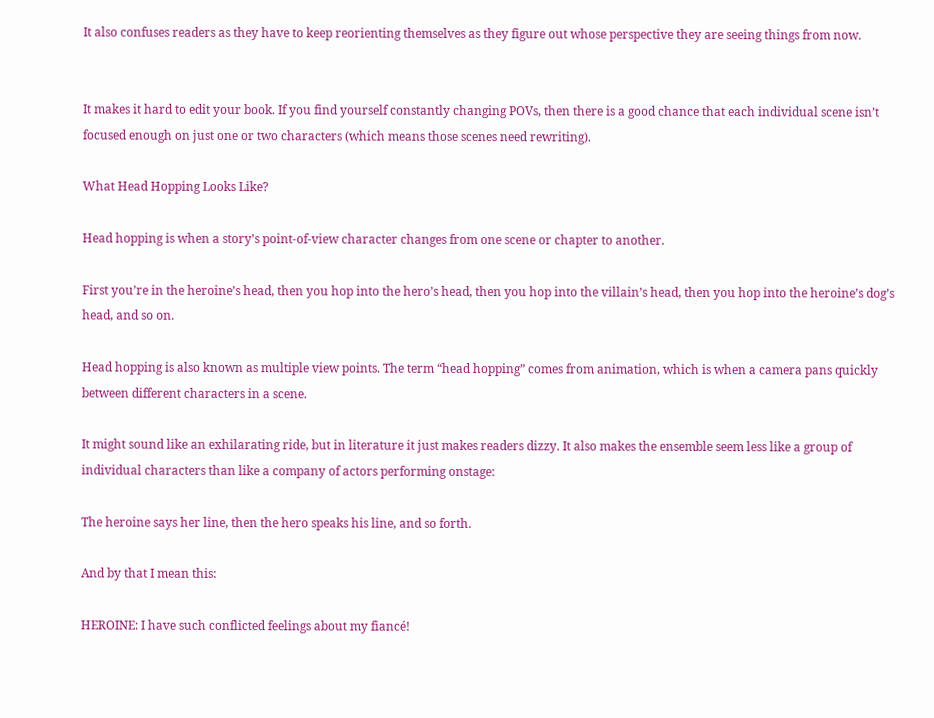It also confuses readers as they have to keep reorienting themselves as they figure out whose perspective they are seeing things from now.


It makes it hard to edit your book. If you find yourself constantly changing POVs, then there is a good chance that each individual scene isn’t focused enough on just one or two characters (which means those scenes need rewriting).

What Head Hopping Looks Like?

Head hopping is when a story’s point-of-view character changes from one scene or chapter to another.

First you’re in the heroine’s head, then you hop into the hero’s head, then you hop into the villain’s head, then you hop into the heroine’s dog’s head, and so on.

Head hopping is also known as multiple view points. The term “head hopping” comes from animation, which is when a camera pans quickly between different characters in a scene.

It might sound like an exhilarating ride, but in literature it just makes readers dizzy. It also makes the ensemble seem less like a group of individual characters than like a company of actors performing onstage:

The heroine says her line, then the hero speaks his line, and so forth.

And by that I mean this:

HEROINE: I have such conflicted feelings about my fiancé!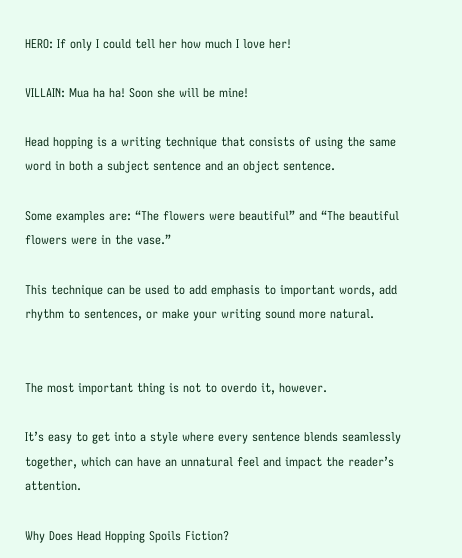HERO: If only I could tell her how much I love her!

VILLAIN: Mua ha ha! Soon she will be mine!

Head hopping is a writing technique that consists of using the same word in both a subject sentence and an object sentence.

Some examples are: “The flowers were beautiful” and “The beautiful flowers were in the vase.”

This technique can be used to add emphasis to important words, add rhythm to sentences, or make your writing sound more natural.


The most important thing is not to overdo it, however.

It’s easy to get into a style where every sentence blends seamlessly together, which can have an unnatural feel and impact the reader’s attention.

Why Does Head Hopping Spoils Fiction?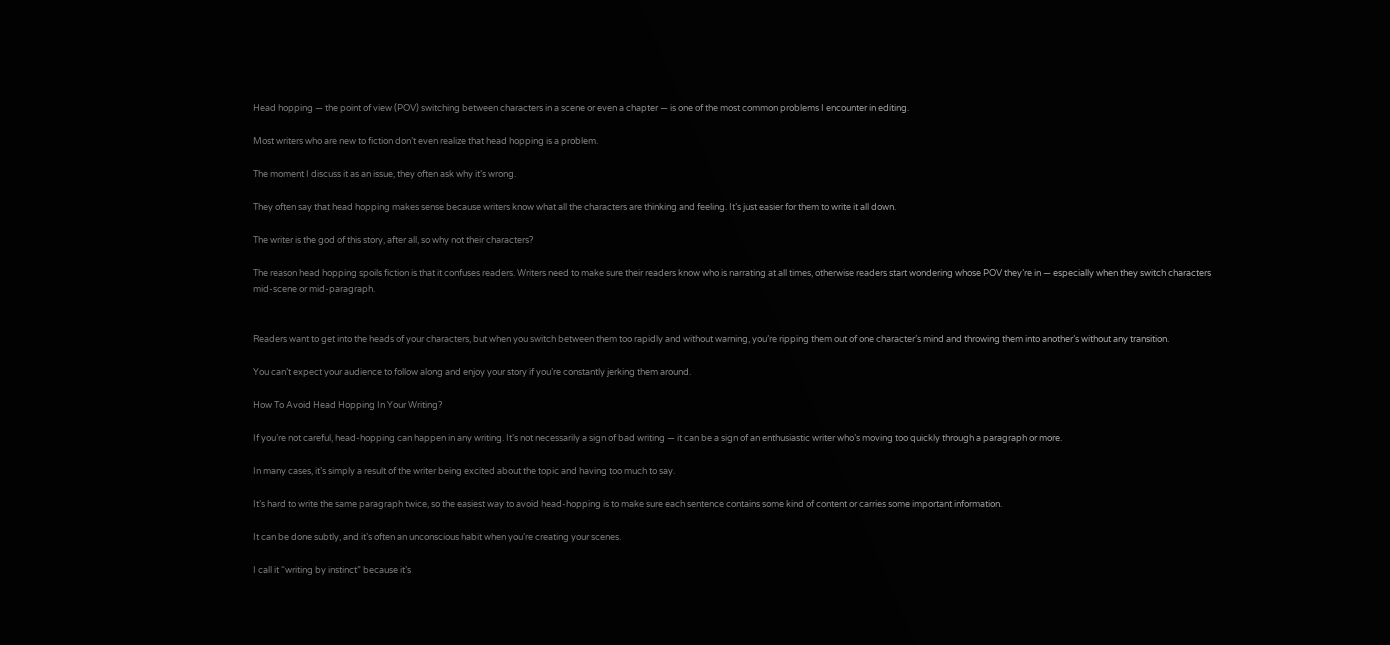Head hopping — the point of view (POV) switching between characters in a scene or even a chapter — is one of the most common problems I encounter in editing.

Most writers who are new to fiction don’t even realize that head hopping is a problem.

The moment I discuss it as an issue, they often ask why it’s wrong.

They often say that head hopping makes sense because writers know what all the characters are thinking and feeling. It’s just easier for them to write it all down.

The writer is the god of this story, after all, so why not their characters?

The reason head hopping spoils fiction is that it confuses readers. Writers need to make sure their readers know who is narrating at all times, otherwise readers start wondering whose POV they’re in — especially when they switch characters mid-scene or mid-paragraph.


Readers want to get into the heads of your characters, but when you switch between them too rapidly and without warning, you’re ripping them out of one character’s mind and throwing them into another’s without any transition.

You can’t expect your audience to follow along and enjoy your story if you’re constantly jerking them around.

How To Avoid Head Hopping In Your Writing?

If you’re not careful, head-hopping can happen in any writing. It’s not necessarily a sign of bad writing — it can be a sign of an enthusiastic writer who’s moving too quickly through a paragraph or more.

In many cases, it’s simply a result of the writer being excited about the topic and having too much to say.

It’s hard to write the same paragraph twice, so the easiest way to avoid head-hopping is to make sure each sentence contains some kind of content or carries some important information.

It can be done subtly, and it’s often an unconscious habit when you’re creating your scenes.

I call it “writing by instinct” because it’s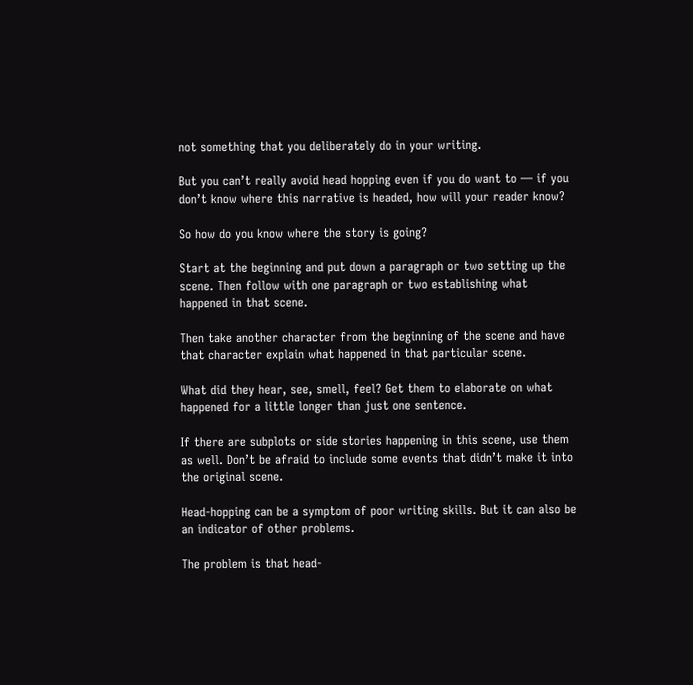not something that you deliberately do in your writing.

But you can’t really avoid head hopping even if you do want to — if you don’t know where this narrative is headed, how will your reader know?

So how do you know where the story is going?

Start at the beginning and put down a paragraph or two setting up the scene. Then follow with one paragraph or two establishing what happened in that scene.

Then take another character from the beginning of the scene and have that character explain what happened in that particular scene.

What did they hear, see, smell, feel? Get them to elaborate on what happened for a little longer than just one sentence.

If there are subplots or side stories happening in this scene, use them as well. Don’t be afraid to include some events that didn’t make it into the original scene.

Head-hopping can be a symptom of poor writing skills. But it can also be an indicator of other problems.

The problem is that head-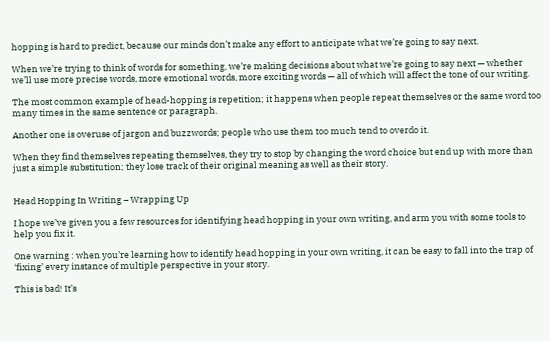hopping is hard to predict, because our minds don’t make any effort to anticipate what we’re going to say next.

When we’re trying to think of words for something, we’re making decisions about what we’re going to say next — whether we’ll use more precise words, more emotional words, more exciting words — all of which will affect the tone of our writing.

The most common example of head-hopping is repetition; it happens when people repeat themselves or the same word too many times in the same sentence or paragraph.

Another one is overuse of jargon and buzzwords; people who use them too much tend to overdo it.

When they find themselves repeating themselves, they try to stop by changing the word choice but end up with more than just a simple substitution; they lose track of their original meaning as well as their story.


Head Hopping In Writing – Wrapping Up

I hope we’ve given you a few resources for identifying head hopping in your own writing, and arm you with some tools to help you fix it.

One warning : when you’re learning how to identify head hopping in your own writing, it can be easy to fall into the trap of ‘fixing’ every instance of multiple perspective in your story.

This is bad! It’s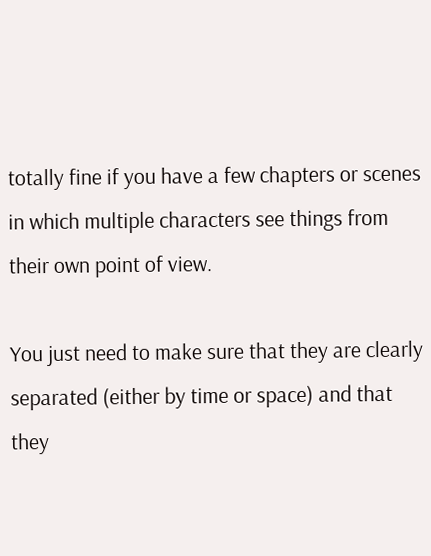totally fine if you have a few chapters or scenes in which multiple characters see things from their own point of view.

You just need to make sure that they are clearly separated (either by time or space) and that they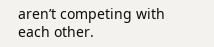aren’t competing with each other.